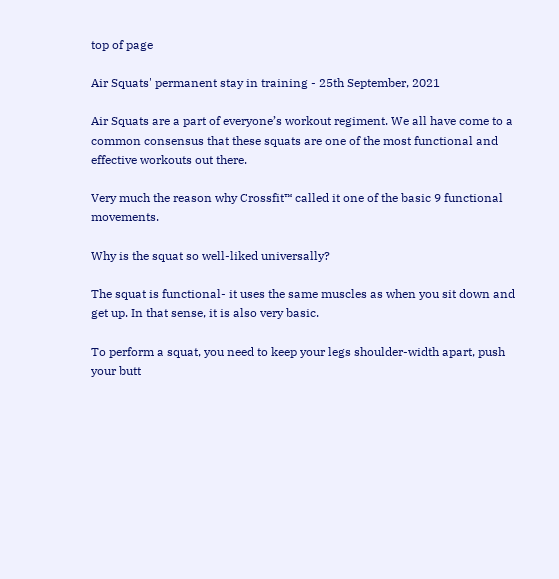top of page

Air Squats' permanent stay in training - 25th September, 2021

Air Squats are a part of everyone’s workout regiment. We all have come to a common consensus that these squats are one of the most functional and effective workouts out there.

Very much the reason why Crossfit™ called it one of the basic 9 functional movements.

Why is the squat so well-liked universally?

The squat is functional- it uses the same muscles as when you sit down and get up. In that sense, it is also very basic.

To perform a squat, you need to keep your legs shoulder-width apart, push your butt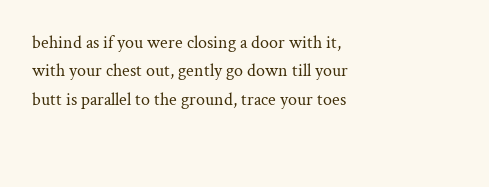behind as if you were closing a door with it, with your chest out, gently go down till your butt is parallel to the ground, trace your toes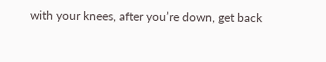with your knees, after you’re down, get back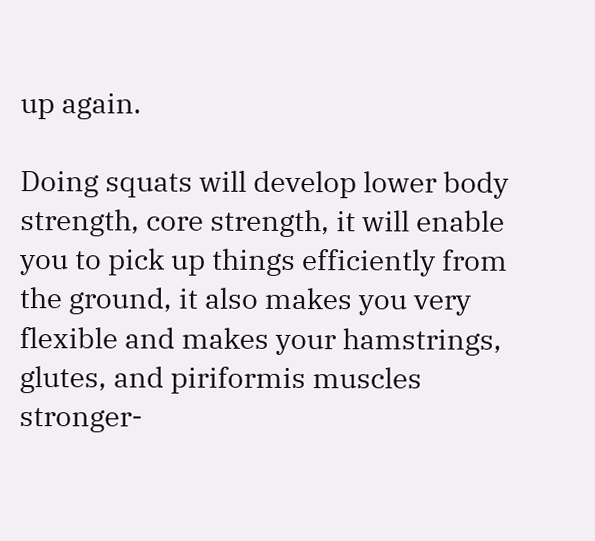up again.

Doing squats will develop lower body strength, core strength, it will enable you to pick up things efficiently from the ground, it also makes you very flexible and makes your hamstrings, glutes, and piriformis muscles stronger-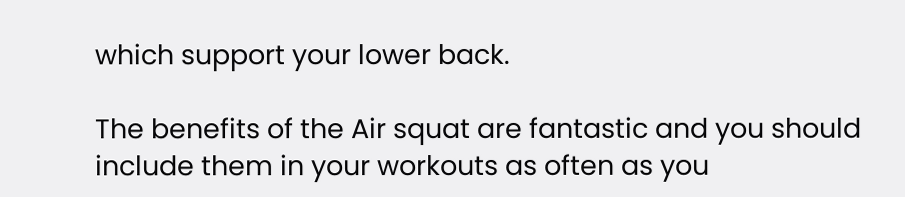which support your lower back.

The benefits of the Air squat are fantastic and you should include them in your workouts as often as you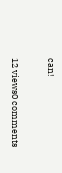can!

12 views0 comments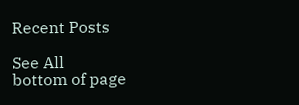Recent Posts

See All
bottom of page